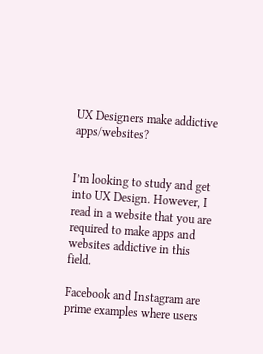UX Designers make addictive apps/websites?


I’m looking to study and get into UX Design. However, I read in a website that you are required to make apps and websites addictive in this field.

Facebook and Instagram are prime examples where users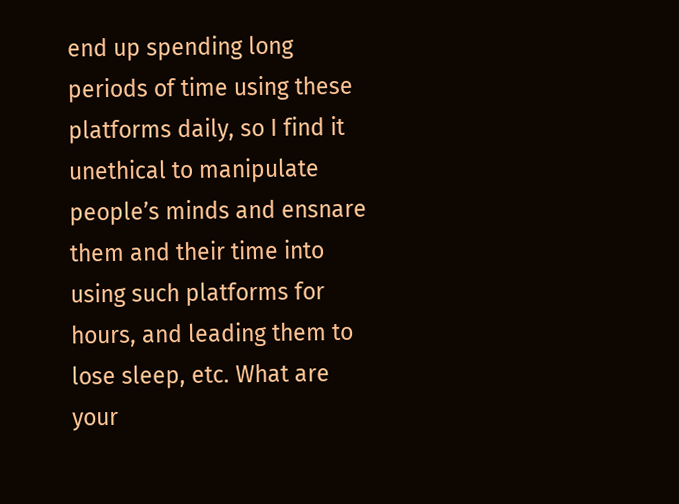end up spending long periods of time using these platforms daily, so I find it unethical to manipulate people’s minds and ensnare them and their time into using such platforms for hours, and leading them to lose sleep, etc. What are your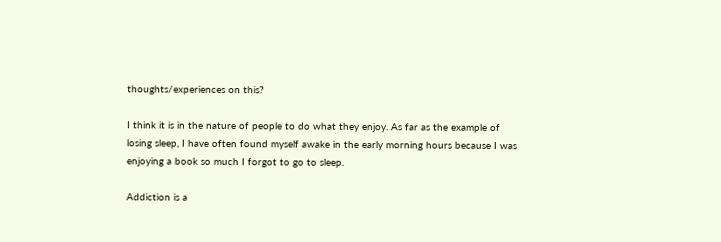thoughts/experiences on this?

I think it is in the nature of people to do what they enjoy. As far as the example of losing sleep, I have often found myself awake in the early morning hours because I was enjoying a book so much I forgot to go to sleep.

Addiction is a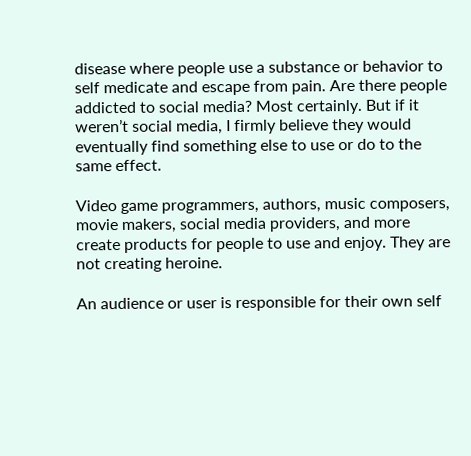disease where people use a substance or behavior to self medicate and escape from pain. Are there people addicted to social media? Most certainly. But if it weren’t social media, I firmly believe they would eventually find something else to use or do to the same effect.

Video game programmers, authors, music composers, movie makers, social media providers, and more create products for people to use and enjoy. They are not creating heroine.

An audience or user is responsible for their own self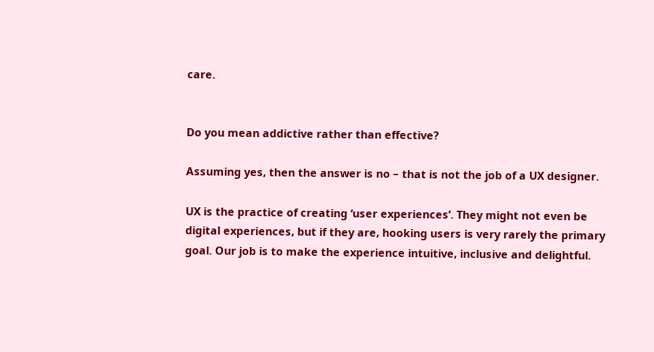care.


Do you mean addictive rather than effective?

Assuming yes, then the answer is no – that is not the job of a UX designer.

UX is the practice of creating ‘user experiences’. They might not even be digital experiences, but if they are, hooking users is very rarely the primary goal. Our job is to make the experience intuitive, inclusive and delightful.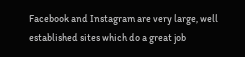Facebook and Instagram are very large, well established sites which do a great job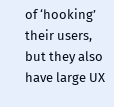of ‘hooking’ their users, but they also have large UX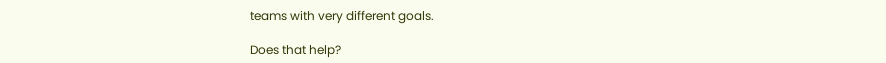teams with very different goals.

Does that help?